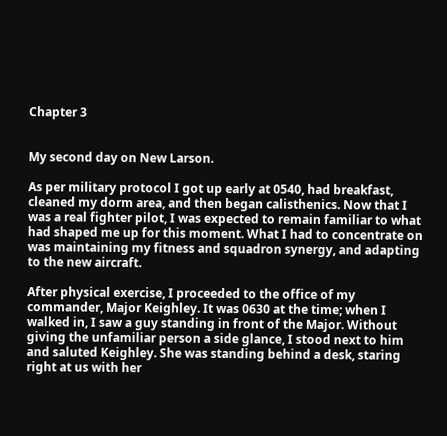Chapter 3


My second day on New Larson.

As per military protocol I got up early at 0540, had breakfast, cleaned my dorm area, and then began calisthenics. Now that I was a real fighter pilot, I was expected to remain familiar to what had shaped me up for this moment. What I had to concentrate on was maintaining my fitness and squadron synergy, and adapting to the new aircraft.

After physical exercise, I proceeded to the office of my commander, Major Keighley. It was 0630 at the time; when I walked in, I saw a guy standing in front of the Major. Without giving the unfamiliar person a side glance, I stood next to him and saluted Keighley. She was standing behind a desk, staring right at us with her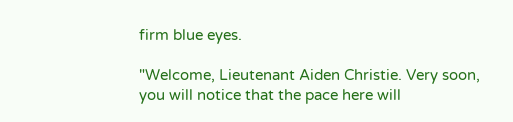firm blue eyes.

"Welcome, Lieutenant Aiden Christie. Very soon, you will notice that the pace here will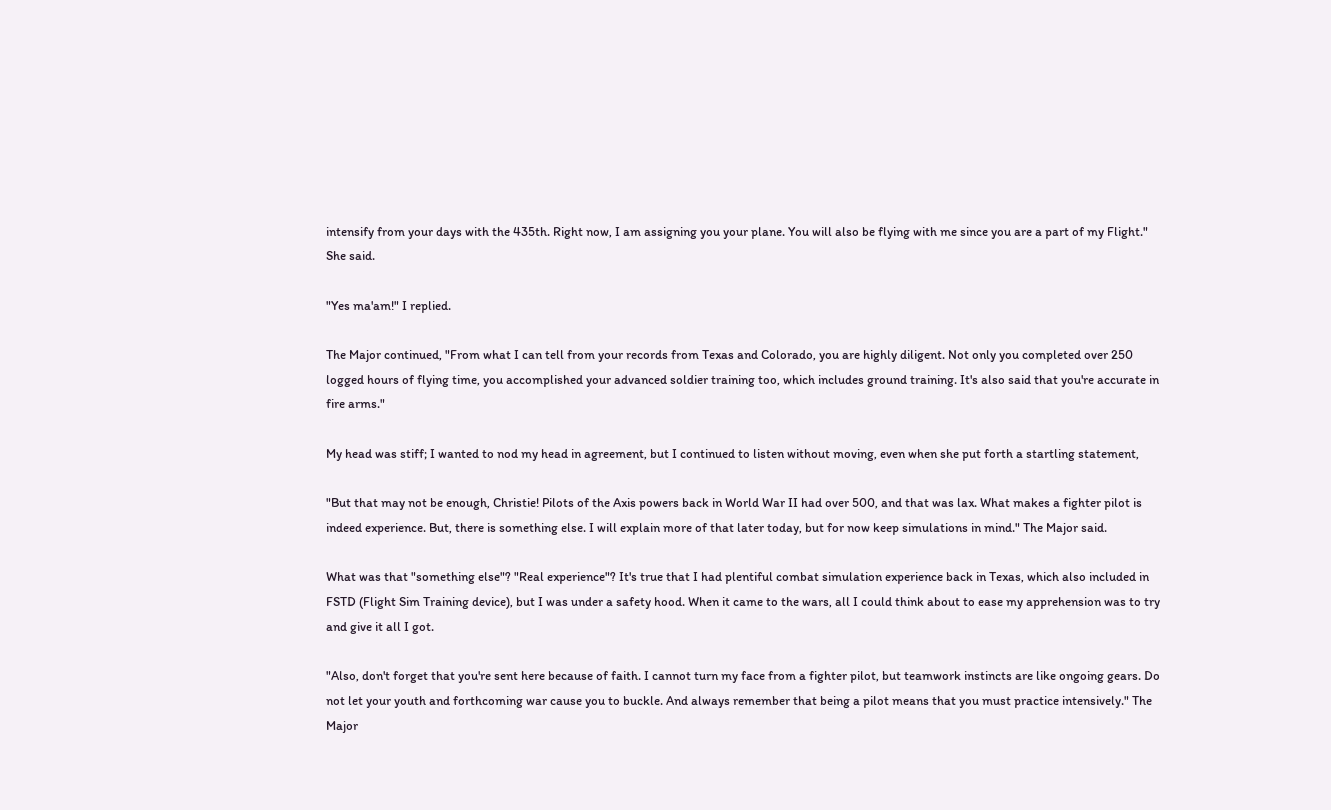intensify from your days with the 435th. Right now, I am assigning you your plane. You will also be flying with me since you are a part of my Flight." She said.

"Yes ma'am!" I replied.

The Major continued, "From what I can tell from your records from Texas and Colorado, you are highly diligent. Not only you completed over 250 logged hours of flying time, you accomplished your advanced soldier training too, which includes ground training. It's also said that you're accurate in fire arms."

My head was stiff; I wanted to nod my head in agreement, but I continued to listen without moving, even when she put forth a startling statement,

"But that may not be enough, Christie! Pilots of the Axis powers back in World War II had over 500, and that was lax. What makes a fighter pilot is indeed experience. But, there is something else. I will explain more of that later today, but for now keep simulations in mind." The Major said.

What was that "something else"? "Real experience"? It's true that I had plentiful combat simulation experience back in Texas, which also included in FSTD (Flight Sim Training device), but I was under a safety hood. When it came to the wars, all I could think about to ease my apprehension was to try and give it all I got.

"Also, don't forget that you're sent here because of faith. I cannot turn my face from a fighter pilot, but teamwork instincts are like ongoing gears. Do not let your youth and forthcoming war cause you to buckle. And always remember that being a pilot means that you must practice intensively." The Major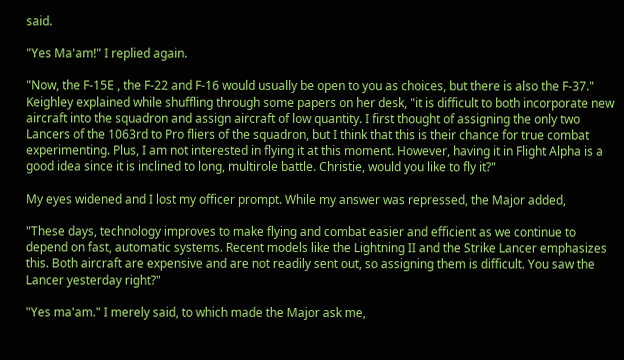said.

"Yes Ma'am!" I replied again.

"Now, the F-15E , the F-22 and F-16 would usually be open to you as choices, but there is also the F-37." Keighley explained while shuffling through some papers on her desk, "it is difficult to both incorporate new aircraft into the squadron and assign aircraft of low quantity. I first thought of assigning the only two Lancers of the 1063rd to Pro fliers of the squadron, but I think that this is their chance for true combat experimenting. Plus, I am not interested in flying it at this moment. However, having it in Flight Alpha is a good idea since it is inclined to long, multirole battle. Christie, would you like to fly it?"

My eyes widened and I lost my officer prompt. While my answer was repressed, the Major added,

"These days, technology improves to make flying and combat easier and efficient as we continue to depend on fast, automatic systems. Recent models like the Lightning II and the Strike Lancer emphasizes this. Both aircraft are expensive and are not readily sent out, so assigning them is difficult. You saw the Lancer yesterday right?"

"Yes ma'am." I merely said, to which made the Major ask me,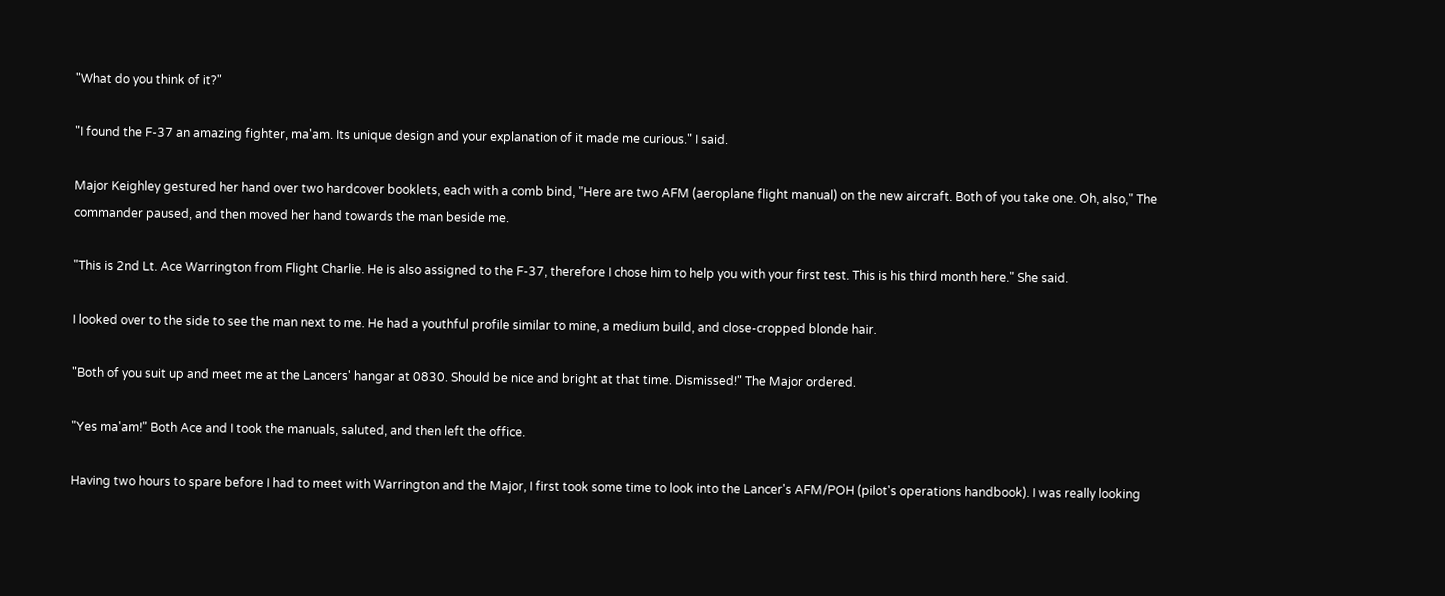"What do you think of it?"

"I found the F-37 an amazing fighter, ma'am. Its unique design and your explanation of it made me curious." I said.

Major Keighley gestured her hand over two hardcover booklets, each with a comb bind, "Here are two AFM (aeroplane flight manual) on the new aircraft. Both of you take one. Oh, also," The commander paused, and then moved her hand towards the man beside me.

"This is 2nd Lt. Ace Warrington from Flight Charlie. He is also assigned to the F-37, therefore I chose him to help you with your first test. This is his third month here." She said.

I looked over to the side to see the man next to me. He had a youthful profile similar to mine, a medium build, and close-cropped blonde hair.

"Both of you suit up and meet me at the Lancers' hangar at 0830. Should be nice and bright at that time. Dismissed!" The Major ordered.

"Yes ma'am!" Both Ace and I took the manuals, saluted, and then left the office.

Having two hours to spare before I had to meet with Warrington and the Major, I first took some time to look into the Lancer's AFM/POH (pilot's operations handbook). I was really looking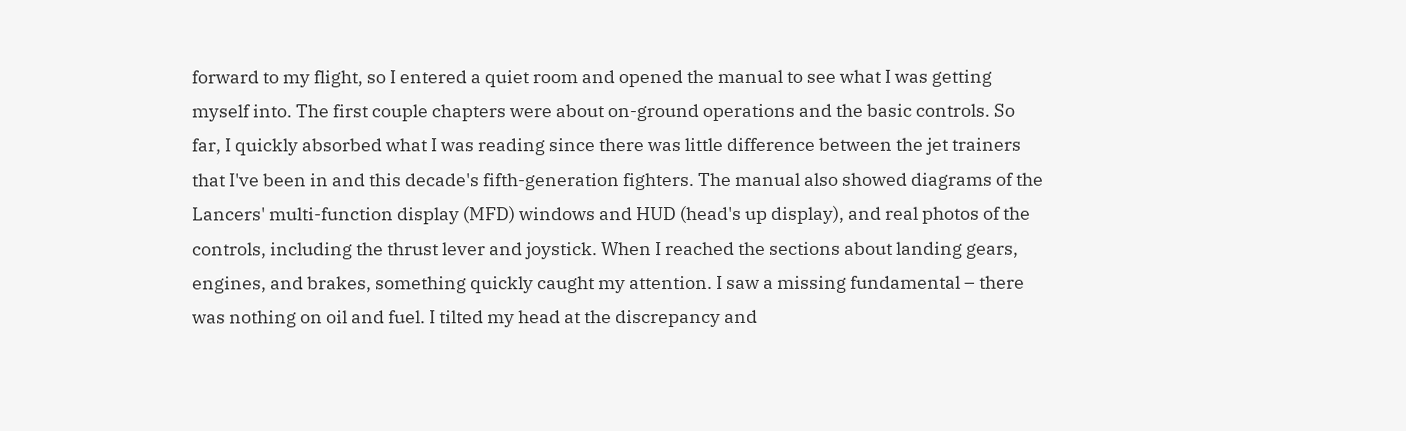forward to my flight, so I entered a quiet room and opened the manual to see what I was getting myself into. The first couple chapters were about on-ground operations and the basic controls. So far, I quickly absorbed what I was reading since there was little difference between the jet trainers that I've been in and this decade's fifth-generation fighters. The manual also showed diagrams of the Lancers' multi-function display (MFD) windows and HUD (head's up display), and real photos of the controls, including the thrust lever and joystick. When I reached the sections about landing gears, engines, and brakes, something quickly caught my attention. I saw a missing fundamental – there was nothing on oil and fuel. I tilted my head at the discrepancy and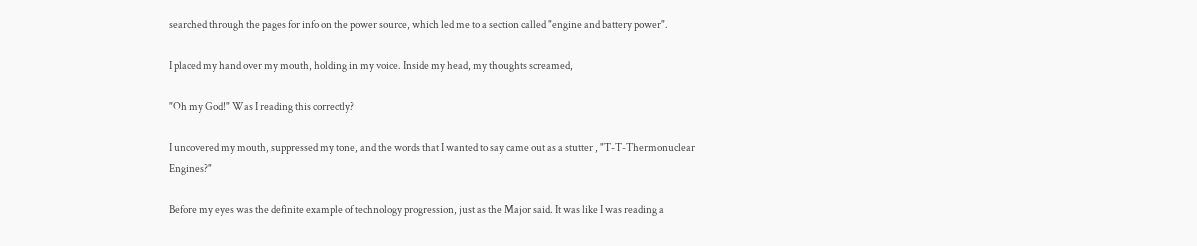searched through the pages for info on the power source, which led me to a section called "engine and battery power".

I placed my hand over my mouth, holding in my voice. Inside my head, my thoughts screamed,

"Oh my God!" Was I reading this correctly?

I uncovered my mouth, suppressed my tone, and the words that I wanted to say came out as a stutter , "T-T-Thermonuclear Engines?"

Before my eyes was the definite example of technology progression, just as the Major said. It was like I was reading a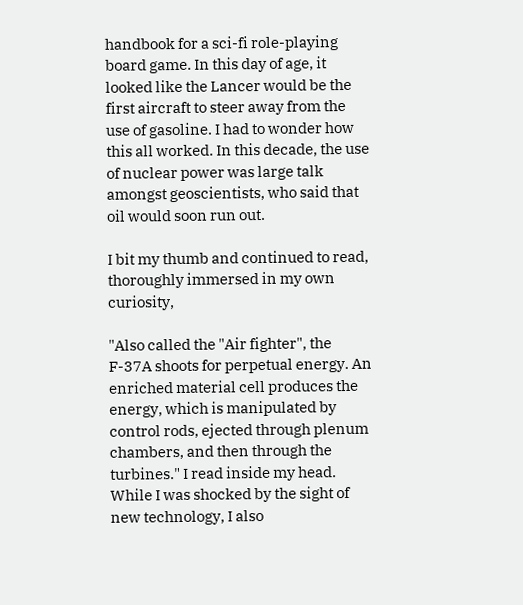handbook for a sci-fi role-playing board game. In this day of age, it looked like the Lancer would be the first aircraft to steer away from the use of gasoline. I had to wonder how this all worked. In this decade, the use of nuclear power was large talk amongst geoscientists, who said that oil would soon run out.

I bit my thumb and continued to read, thoroughly immersed in my own curiosity,

"Also called the "Air fighter", the F-37A shoots for perpetual energy. An enriched material cell produces the energy, which is manipulated by control rods, ejected through plenum chambers, and then through the turbines." I read inside my head. While I was shocked by the sight of new technology, I also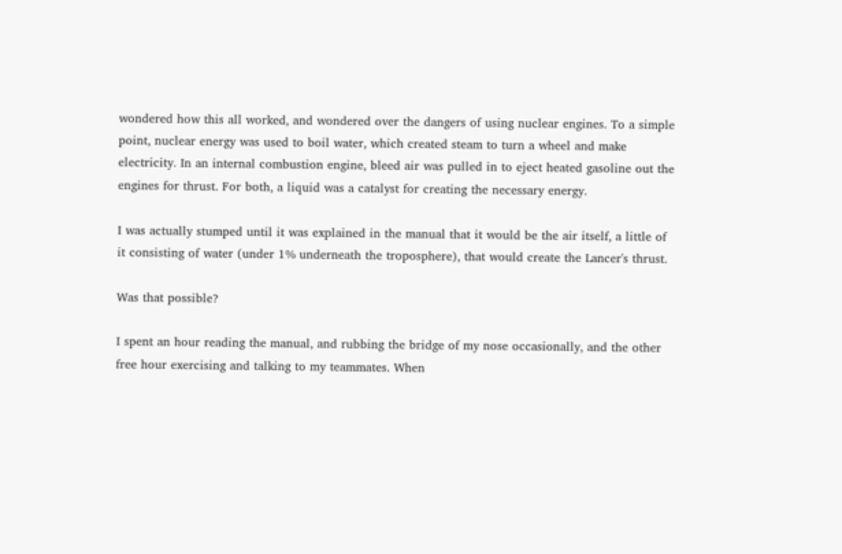wondered how this all worked, and wondered over the dangers of using nuclear engines. To a simple point, nuclear energy was used to boil water, which created steam to turn a wheel and make electricity. In an internal combustion engine, bleed air was pulled in to eject heated gasoline out the engines for thrust. For both, a liquid was a catalyst for creating the necessary energy.

I was actually stumped until it was explained in the manual that it would be the air itself, a little of it consisting of water (under 1% underneath the troposphere), that would create the Lancer's thrust.

Was that possible?

I spent an hour reading the manual, and rubbing the bridge of my nose occasionally, and the other free hour exercising and talking to my teammates. When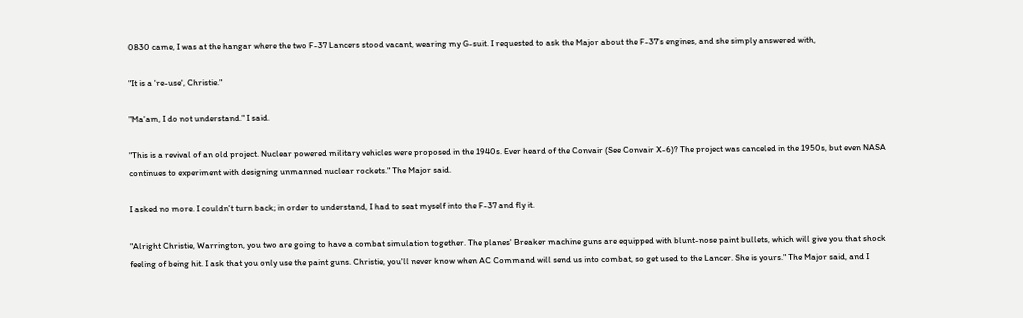0830 came, I was at the hangar where the two F-37 Lancers stood vacant, wearing my G-suit. I requested to ask the Major about the F-37's engines, and she simply answered with,

"It is a 're-use', Christie."

"Ma'am, I do not understand." I said.

"This is a revival of an old project. Nuclear powered military vehicles were proposed in the 1940s. Ever heard of the Convair (See Convair X-6)? The project was canceled in the 1950s, but even NASA continues to experiment with designing unmanned nuclear rockets." The Major said.

I asked no more. I couldn't turn back; in order to understand, I had to seat myself into the F-37 and fly it.

"Alright Christie, Warrington, you two are going to have a combat simulation together. The planes' Breaker machine guns are equipped with blunt-nose paint bullets, which will give you that shock feeling of being hit. I ask that you only use the paint guns. Christie, you'll never know when AC Command will send us into combat, so get used to the Lancer. She is yours." The Major said, and I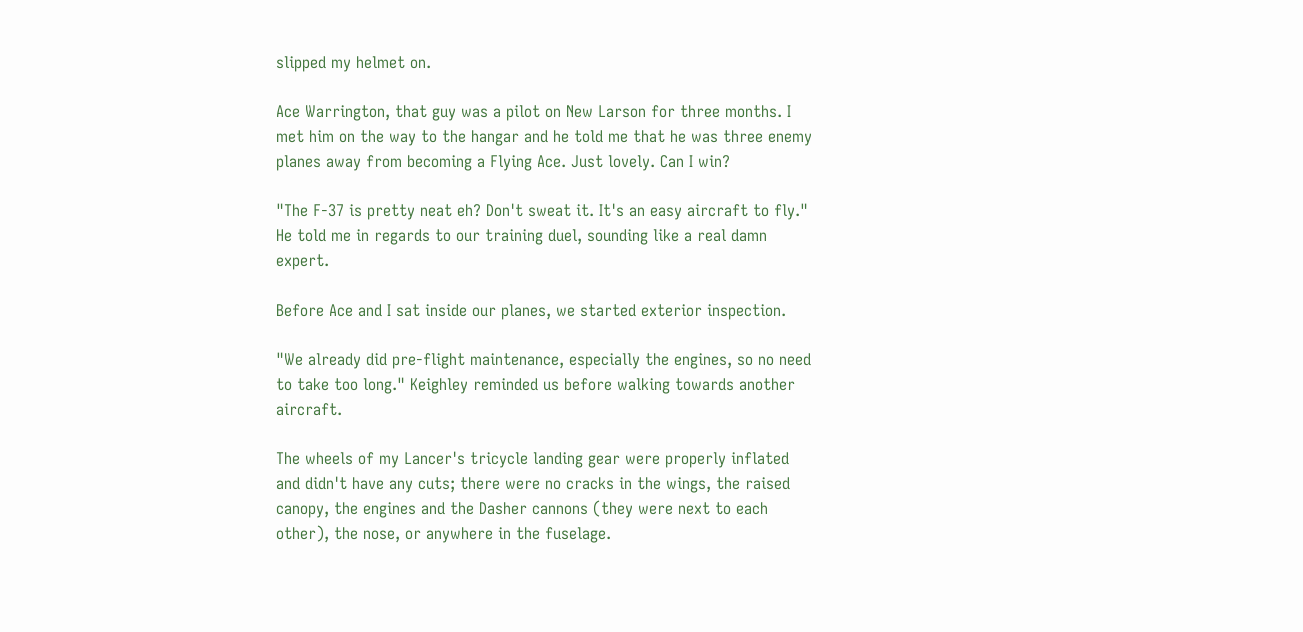slipped my helmet on.

Ace Warrington, that guy was a pilot on New Larson for three months. I met him on the way to the hangar and he told me that he was three enemy planes away from becoming a Flying Ace. Just lovely. Can I win?

"The F-37 is pretty neat eh? Don't sweat it. It's an easy aircraft to fly." He told me in regards to our training duel, sounding like a real damn expert.

Before Ace and I sat inside our planes, we started exterior inspection.

"We already did pre-flight maintenance, especially the engines, so no need to take too long." Keighley reminded us before walking towards another aircraft.

The wheels of my Lancer's tricycle landing gear were properly inflated and didn't have any cuts; there were no cracks in the wings, the raised canopy, the engines and the Dasher cannons (they were next to each other), the nose, or anywhere in the fuselage.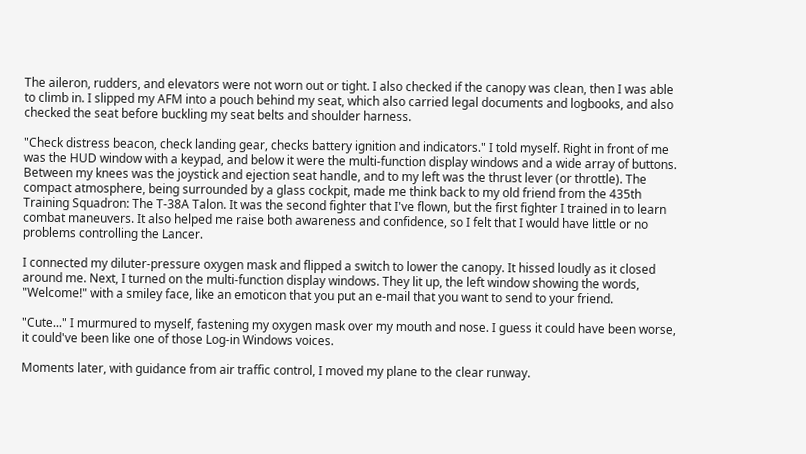The aileron, rudders, and elevators were not worn out or tight. I also checked if the canopy was clean, then I was able to climb in. I slipped my AFM into a pouch behind my seat, which also carried legal documents and logbooks, and also checked the seat before buckling my seat belts and shoulder harness.

"Check distress beacon, check landing gear, checks battery ignition and indicators." I told myself. Right in front of me was the HUD window with a keypad, and below it were the multi-function display windows and a wide array of buttons. Between my knees was the joystick and ejection seat handle, and to my left was the thrust lever (or throttle). The compact atmosphere, being surrounded by a glass cockpit, made me think back to my old friend from the 435th Training Squadron: The T-38A Talon. It was the second fighter that I've flown, but the first fighter I trained in to learn combat maneuvers. It also helped me raise both awareness and confidence, so I felt that I would have little or no problems controlling the Lancer.

I connected my diluter-pressure oxygen mask and flipped a switch to lower the canopy. It hissed loudly as it closed around me. Next, I turned on the multi-function display windows. They lit up, the left window showing the words, "Welcome!" with a smiley face, like an emoticon that you put an e-mail that you want to send to your friend.

"Cute..." I murmured to myself, fastening my oxygen mask over my mouth and nose. I guess it could have been worse, it could've been like one of those Log-in Windows voices.

Moments later, with guidance from air traffic control, I moved my plane to the clear runway.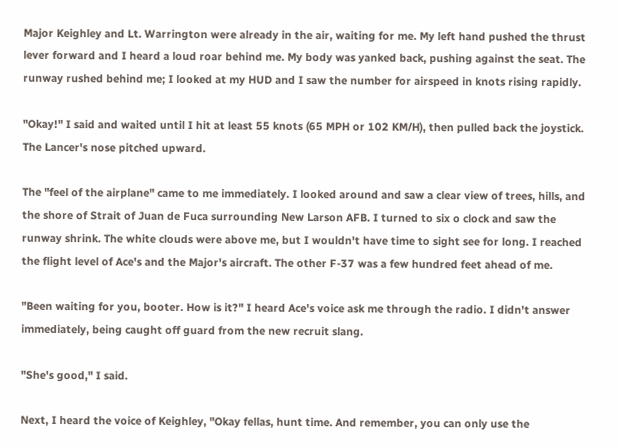Major Keighley and Lt. Warrington were already in the air, waiting for me. My left hand pushed the thrust lever forward and I heard a loud roar behind me. My body was yanked back, pushing against the seat. The runway rushed behind me; I looked at my HUD and I saw the number for airspeed in knots rising rapidly.

"Okay!" I said and waited until I hit at least 55 knots (65 MPH or 102 KM/H), then pulled back the joystick. The Lancer's nose pitched upward.

The "feel of the airplane" came to me immediately. I looked around and saw a clear view of trees, hills, and the shore of Strait of Juan de Fuca surrounding New Larson AFB. I turned to six o clock and saw the runway shrink. The white clouds were above me, but I wouldn't have time to sight see for long. I reached the flight level of Ace's and the Major's aircraft. The other F-37 was a few hundred feet ahead of me.

"Been waiting for you, booter. How is it?" I heard Ace's voice ask me through the radio. I didn't answer immediately, being caught off guard from the new recruit slang.

"She's good," I said.

Next, I heard the voice of Keighley, "Okay fellas, hunt time. And remember, you can only use the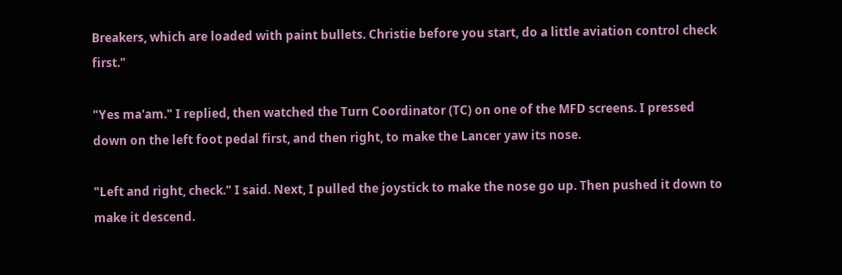Breakers, which are loaded with paint bullets. Christie before you start, do a little aviation control check first."

"Yes ma'am." I replied, then watched the Turn Coordinator (TC) on one of the MFD screens. I pressed down on the left foot pedal first, and then right, to make the Lancer yaw its nose.

"Left and right, check." I said. Next, I pulled the joystick to make the nose go up. Then pushed it down to make it descend.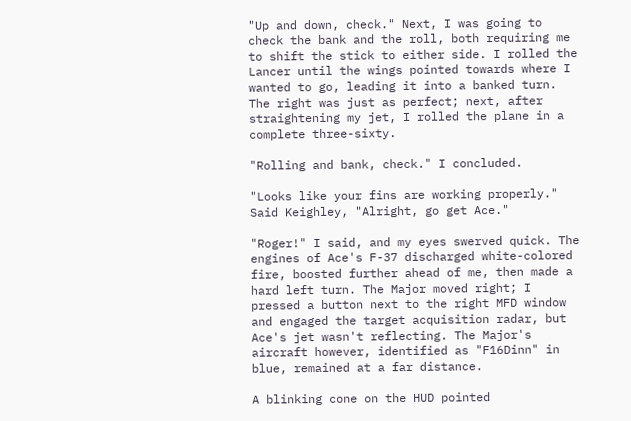"Up and down, check." Next, I was going to check the bank and the roll, both requiring me to shift the stick to either side. I rolled the Lancer until the wings pointed towards where I wanted to go, leading it into a banked turn. The right was just as perfect; next, after straightening my jet, I rolled the plane in a complete three-sixty.

"Rolling and bank, check." I concluded.

"Looks like your fins are working properly." Said Keighley, "Alright, go get Ace."

"Roger!" I said, and my eyes swerved quick. The engines of Ace's F-37 discharged white-colored fire, boosted further ahead of me, then made a hard left turn. The Major moved right; I pressed a button next to the right MFD window and engaged the target acquisition radar, but Ace's jet wasn't reflecting. The Major's aircraft however, identified as "F16Dinn" in blue, remained at a far distance.

A blinking cone on the HUD pointed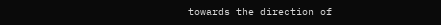towards the direction of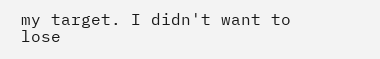my target. I didn't want to lose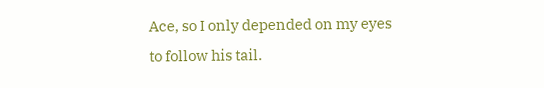Ace, so I only depended on my eyes to follow his tail.